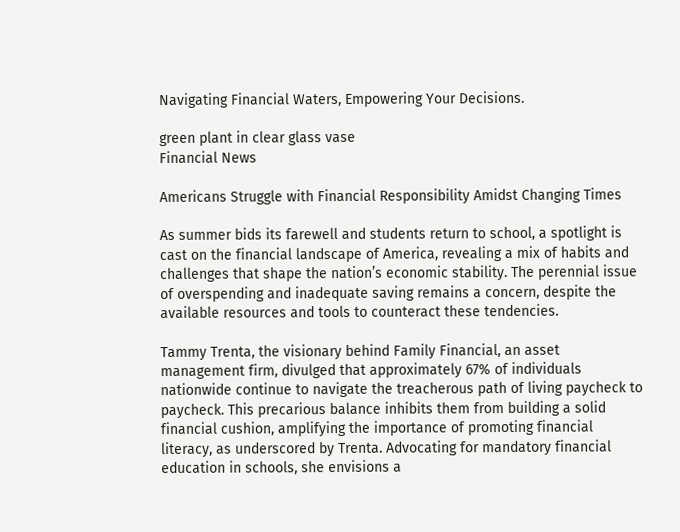Navigating Financial Waters, Empowering Your Decisions.

green plant in clear glass vase
Financial News

Americans Struggle with Financial Responsibility Amidst Changing Times

As summer bids its farewell and students return to school, a spotlight is cast on the financial landscape of America, revealing a mix of habits and challenges that shape the nation’s economic stability. The perennial issue of overspending and inadequate saving remains a concern, despite the available resources and tools to counteract these tendencies.

Tammy Trenta, the visionary behind Family Financial, an asset management firm, divulged that approximately 67% of individuals nationwide continue to navigate the treacherous path of living paycheck to paycheck. This precarious balance inhibits them from building a solid financial cushion, amplifying the importance of promoting financial literacy, as underscored by Trenta. Advocating for mandatory financial education in schools, she envisions a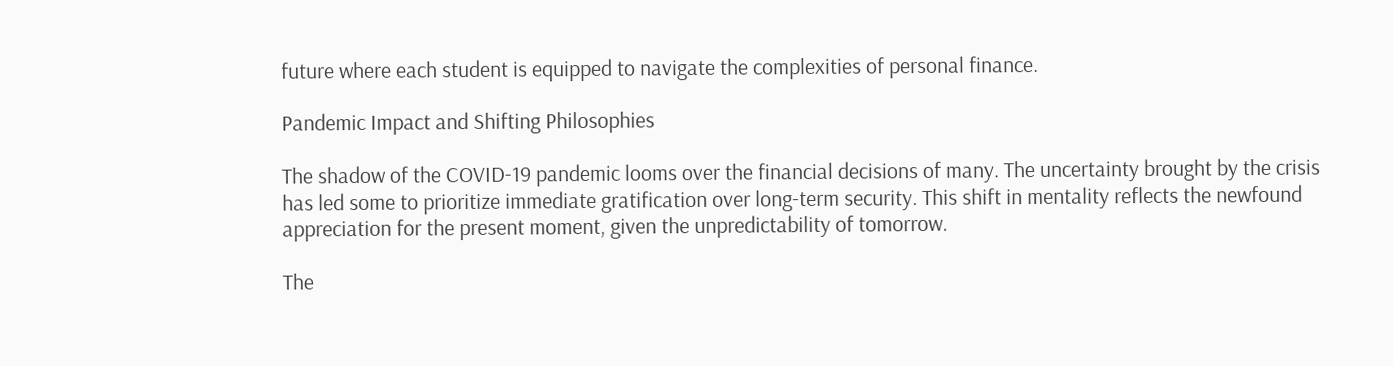future where each student is equipped to navigate the complexities of personal finance.

Pandemic Impact and Shifting Philosophies

The shadow of the COVID-19 pandemic looms over the financial decisions of many. The uncertainty brought by the crisis has led some to prioritize immediate gratification over long-term security. This shift in mentality reflects the newfound appreciation for the present moment, given the unpredictability of tomorrow.

The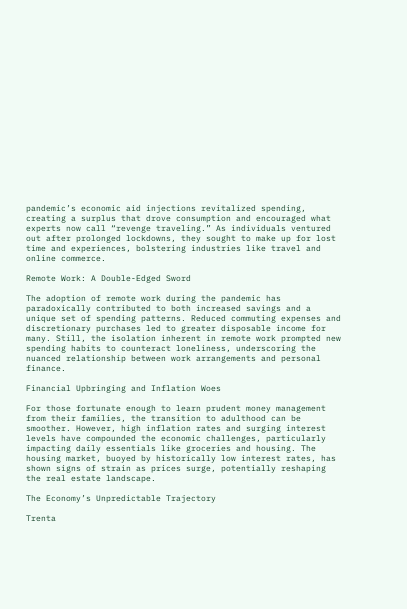pandemic’s economic aid injections revitalized spending, creating a surplus that drove consumption and encouraged what experts now call “revenge traveling.” As individuals ventured out after prolonged lockdowns, they sought to make up for lost time and experiences, bolstering industries like travel and online commerce.

Remote Work: A Double-Edged Sword

The adoption of remote work during the pandemic has paradoxically contributed to both increased savings and a unique set of spending patterns. Reduced commuting expenses and discretionary purchases led to greater disposable income for many. Still, the isolation inherent in remote work prompted new spending habits to counteract loneliness, underscoring the nuanced relationship between work arrangements and personal finance.

Financial Upbringing and Inflation Woes

For those fortunate enough to learn prudent money management from their families, the transition to adulthood can be smoother. However, high inflation rates and surging interest levels have compounded the economic challenges, particularly impacting daily essentials like groceries and housing. The housing market, buoyed by historically low interest rates, has shown signs of strain as prices surge, potentially reshaping the real estate landscape.

The Economy’s Unpredictable Trajectory

Trenta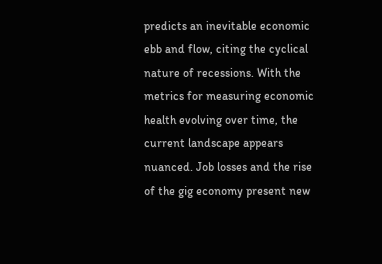predicts an inevitable economic ebb and flow, citing the cyclical nature of recessions. With the metrics for measuring economic health evolving over time, the current landscape appears nuanced. Job losses and the rise of the gig economy present new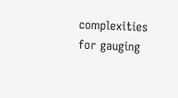complexities for gauging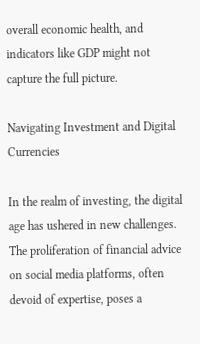overall economic health, and indicators like GDP might not capture the full picture.

Navigating Investment and Digital Currencies

In the realm of investing, the digital age has ushered in new challenges. The proliferation of financial advice on social media platforms, often devoid of expertise, poses a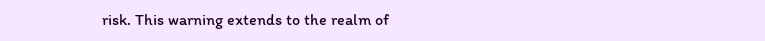risk. This warning extends to the realm of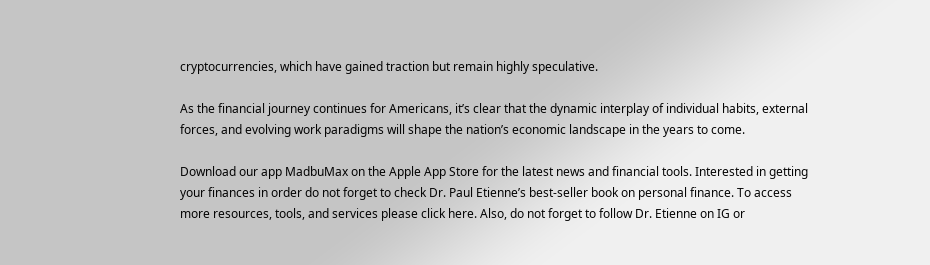cryptocurrencies, which have gained traction but remain highly speculative.

As the financial journey continues for Americans, it’s clear that the dynamic interplay of individual habits, external forces, and evolving work paradigms will shape the nation’s economic landscape in the years to come.

Download our app MadbuMax on the Apple App Store for the latest news and financial tools. Interested in getting your finances in order do not forget to check Dr. Paul Etienne’s best-seller book on personal finance. To access more resources, tools, and services please click here. Also, do not forget to follow Dr. Etienne on IG or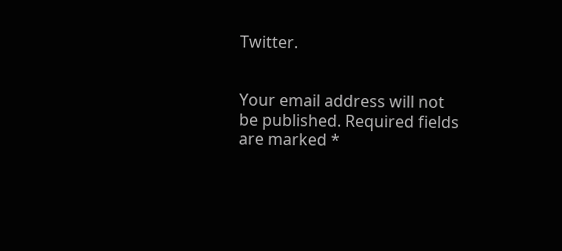Twitter.


Your email address will not be published. Required fields are marked *